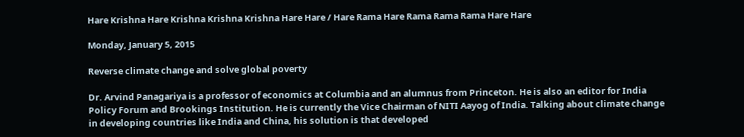Hare Krishna Hare Krishna Krishna Krishna Hare Hare / Hare Rama Hare Rama Rama Rama Hare Hare

Monday, January 5, 2015

Reverse climate change and solve global poverty

Dr. Arvind Panagariya is a professor of economics at Columbia and an alumnus from Princeton. He is also an editor for India Policy Forum and Brookings Institution. He is currently the Vice Chairman of NITI Aayog of India. Talking about climate change in developing countries like India and China, his solution is that developed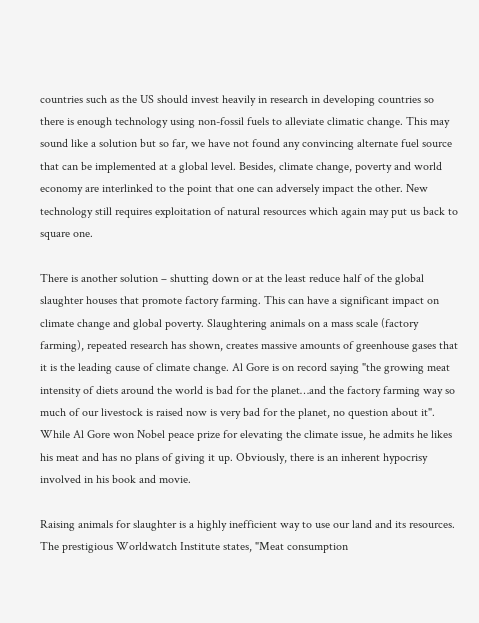countries such as the US should invest heavily in research in developing countries so there is enough technology using non-fossil fuels to alleviate climatic change. This may sound like a solution but so far, we have not found any convincing alternate fuel source that can be implemented at a global level. Besides, climate change, poverty and world economy are interlinked to the point that one can adversely impact the other. New technology still requires exploitation of natural resources which again may put us back to square one.

There is another solution – shutting down or at the least reduce half of the global slaughter houses that promote factory farming. This can have a significant impact on climate change and global poverty. Slaughtering animals on a mass scale (factory farming), repeated research has shown, creates massive amounts of greenhouse gases that it is the leading cause of climate change. Al Gore is on record saying "the growing meat intensity of diets around the world is bad for the planet…and the factory farming way so much of our livestock is raised now is very bad for the planet, no question about it". While Al Gore won Nobel peace prize for elevating the climate issue, he admits he likes his meat and has no plans of giving it up. Obviously, there is an inherent hypocrisy involved in his book and movie.

Raising animals for slaughter is a highly inefficient way to use our land and its resources. The prestigious Worldwatch Institute states, "Meat consumption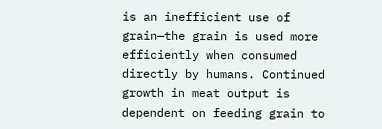is an inefficient use of grain—the grain is used more efficiently when consumed directly by humans. Continued growth in meat output is dependent on feeding grain to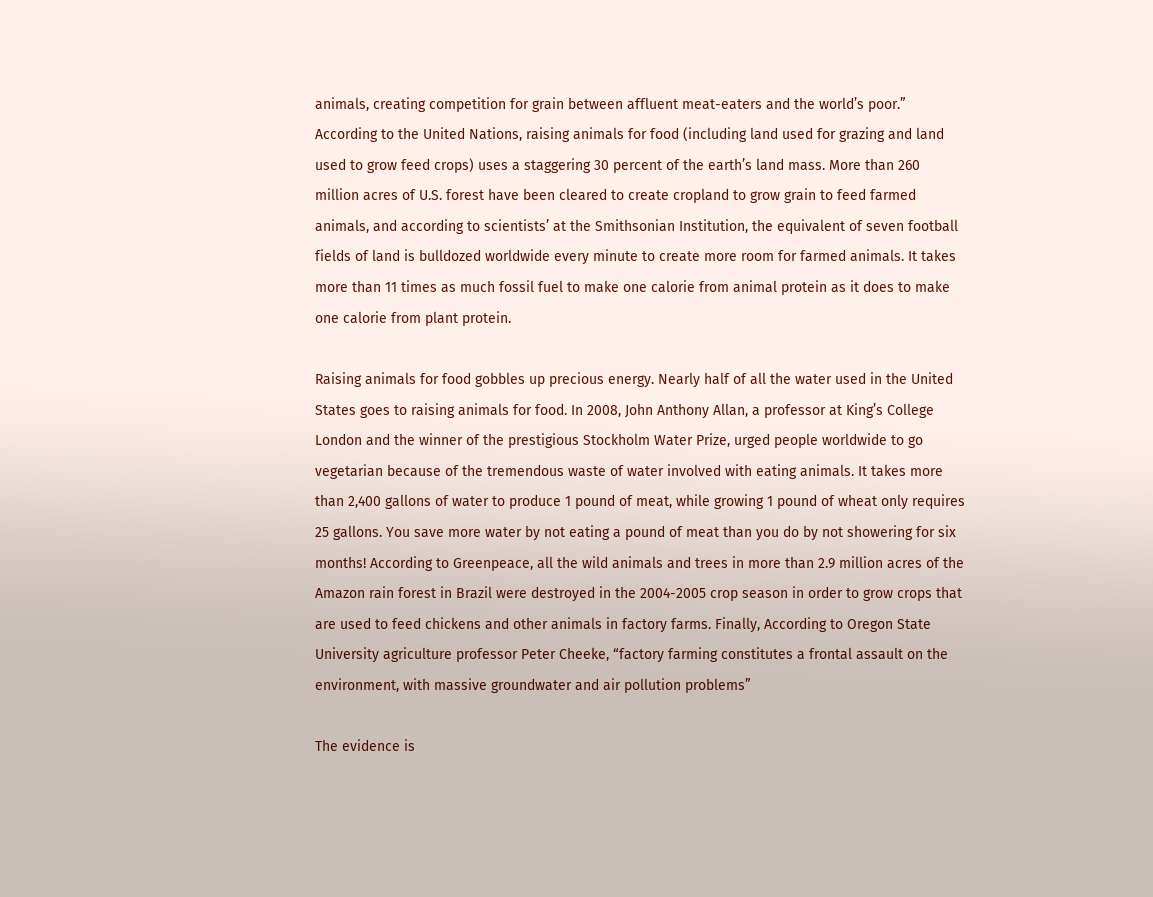animals, creating competition for grain between affluent meat-eaters and the world’s poor.” According to the United Nations, raising animals for food (including land used for grazing and land used to grow feed crops) uses a staggering 30 percent of the earth’s land mass. More than 260 million acres of U.S. forest have been cleared to create cropland to grow grain to feed farmed animals, and according to scientists’ at the Smithsonian Institution, the equivalent of seven football fields of land is bulldozed worldwide every minute to create more room for farmed animals. It takes more than 11 times as much fossil fuel to make one calorie from animal protein as it does to make one calorie from plant protein.

Raising animals for food gobbles up precious energy. Nearly half of all the water used in the United States goes to raising animals for food. In 2008, John Anthony Allan, a professor at King’s College London and the winner of the prestigious Stockholm Water Prize, urged people worldwide to go vegetarian because of the tremendous waste of water involved with eating animals. It takes more than 2,400 gallons of water to produce 1 pound of meat, while growing 1 pound of wheat only requires 25 gallons. You save more water by not eating a pound of meat than you do by not showering for six months! According to Greenpeace, all the wild animals and trees in more than 2.9 million acres of the Amazon rain forest in Brazil were destroyed in the 2004-2005 crop season in order to grow crops that are used to feed chickens and other animals in factory farms. Finally, According to Oregon State University agriculture professor Peter Cheeke, “factory farming constitutes a frontal assault on the environment, with massive groundwater and air pollution problems”

The evidence is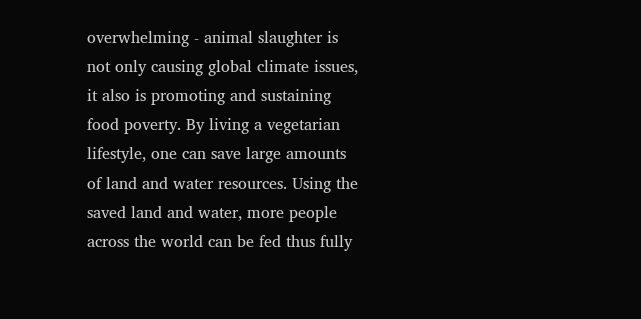overwhelming - animal slaughter is not only causing global climate issues, it also is promoting and sustaining food poverty. By living a vegetarian lifestyle, one can save large amounts of land and water resources. Using the saved land and water, more people across the world can be fed thus fully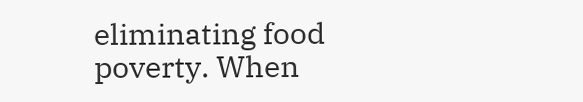eliminating food poverty. When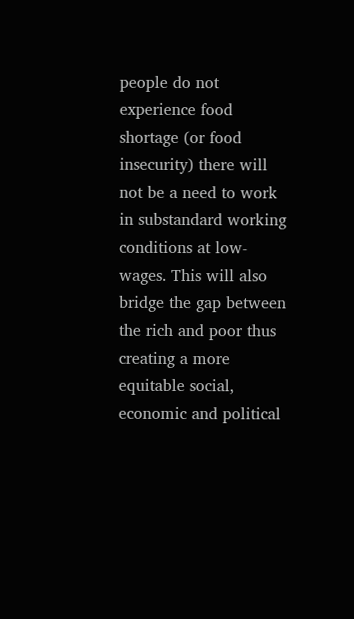people do not experience food shortage (or food insecurity) there will not be a need to work in substandard working conditions at low-wages. This will also bridge the gap between the rich and poor thus creating a more equitable social, economic and political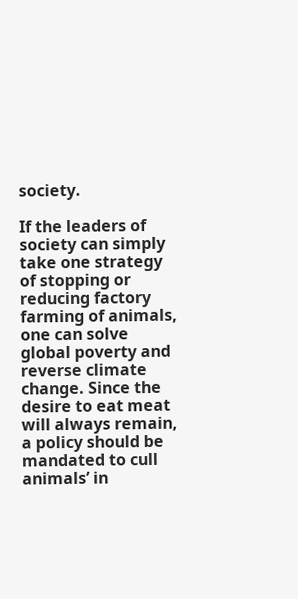society.

If the leaders of society can simply take one strategy of stopping or reducing factory farming of animals, one can solve global poverty and reverse climate change. Since the desire to eat meat will always remain, a policy should be mandated to cull animals’ in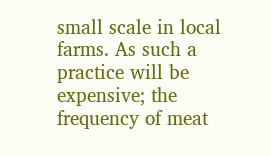small scale in local farms. As such a practice will be expensive; the frequency of meat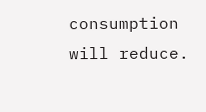consumption will reduce.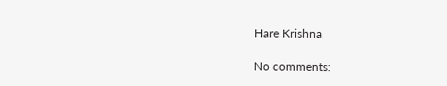Hare Krishna

No comments: